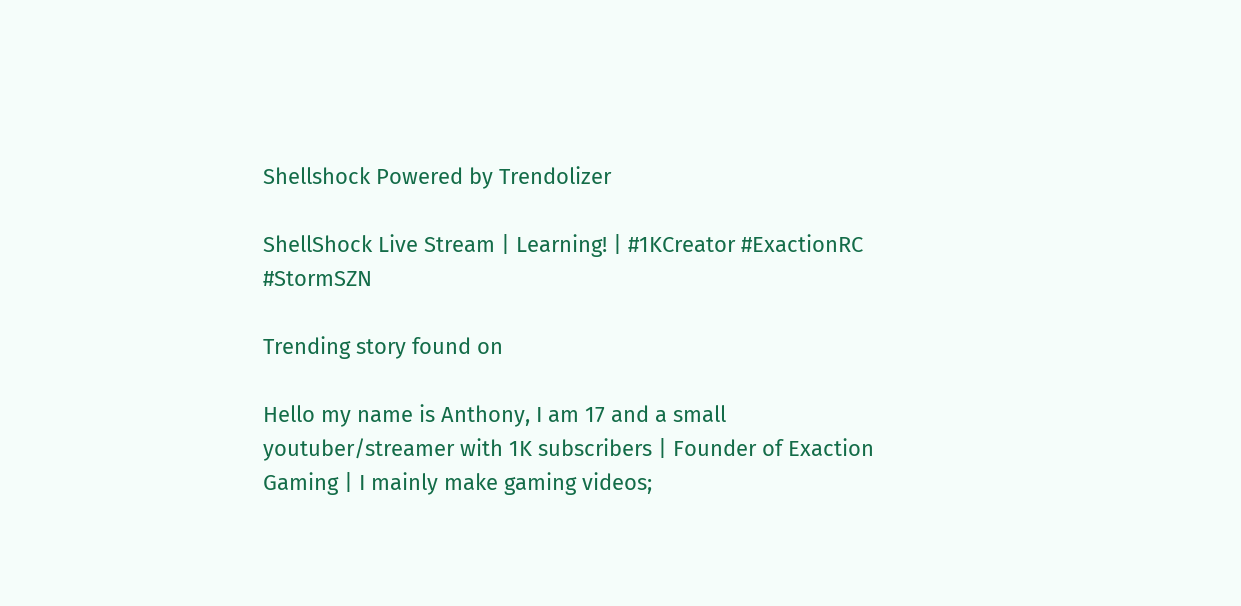Shellshock Powered by Trendolizer

ShellShock Live Stream | Learning! | #1KCreator #ExactionRC #StormSZN

Trending story found on

Hello my name is Anthony, I am 17 and a small youtuber/streamer with 1K subscribers | Founder of Exaction Gaming | I mainly make gaming videos;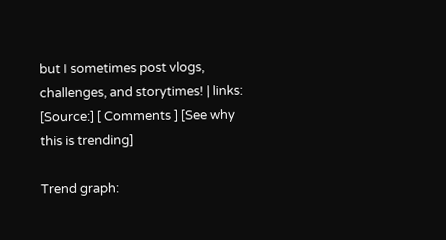but I sometimes post vlogs, challenges, and storytimes! | links:
[Source:] [ Comments ] [See why this is trending]

Trend graph: